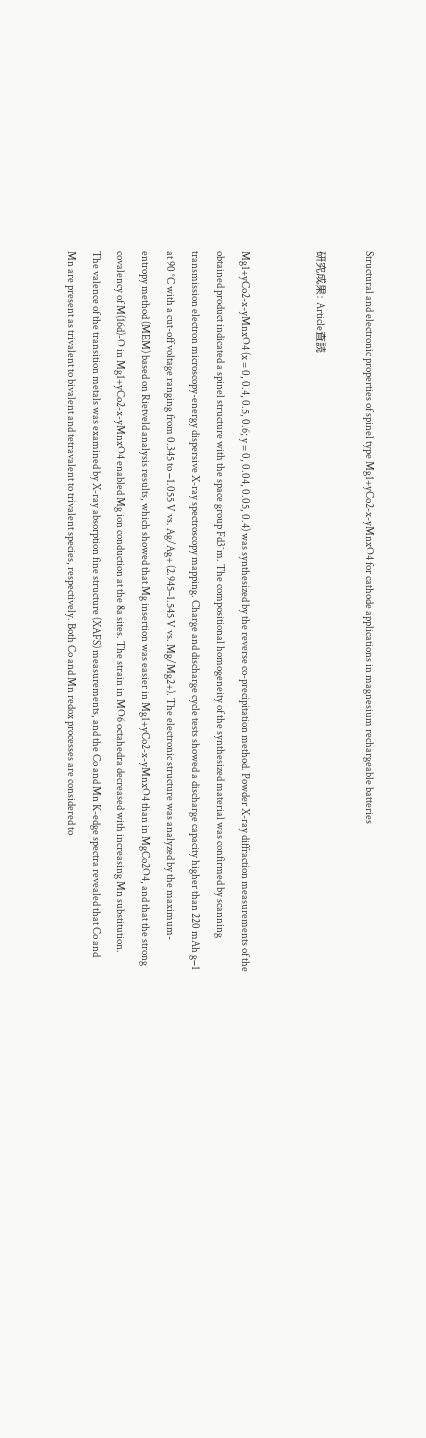Structural and electronic properties of spinel type Mg1+yCo2-x-yMnxO4 for cathode applications in magnesium rechargeable batteries

研究成果: Article査読


Mg1+yCo2-x-yMnxO4 (x = 0, 0.4, 0.5, 0.6; y = 0, 0.04, 0.05, 0.4) was synthesized by the reverse co-precipitation method. Powder X-ray diffraction measurements of the obtained product indicated a spinel structure with the space group Fd3¯m. The compositional homogeneity of the synthesized material was confirmed by scanning transmission electron microscopy-energy dispersive X-ray spectroscopy mapping. Charge and discharge cycle tests showed a discharge capacity higher than 220 mAh g−1 at 90 °C with a cut-off voltage ranging from 0.345 to −1.055 V vs. Ag/Ag+ (2.945–1.545 V vs. Mg/Mg2+). The electronic structure was analyzed by the maximum-entropy method (MEM) based on Rietveld analysis results, which showed that Mg insertion was easier in Mg1+yCo2-x-yMnxO4 than in MgCo2O4, and that the strong covalency of M(16d)-O in Mg1+yCo2-x-yMnxO4 enabled Mg ion conduction at the 8a sites. The strain in MO6 octahedra decreased with increasing Mn substitution. The valence of the transition metals was examined by X-ray absorption fine structure (XAFS) measurements, and the Co and Mn K-edge spectra revealed that Co and Mn are present as trivalent to bivalent and tetravalent to trivalent species, respectively. Both Co and Mn redox processes are considered to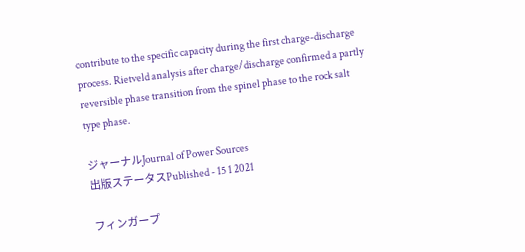contribute to the specific capacity during the first charge-discharge process. Rietveld analysis after charge/discharge confirmed a partly reversible phase transition from the spinel phase to the rock salt type phase.

ジャーナルJournal of Power Sources
出版ステータスPublished - 15 1 2021

フィンガープ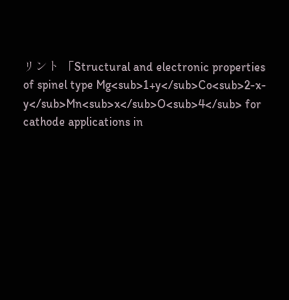リント 「Structural and electronic properties of spinel type Mg<sub>1+y</sub>Co<sub>2-x-y</sub>Mn<sub>x</sub>O<sub>4</sub> for cathode applications in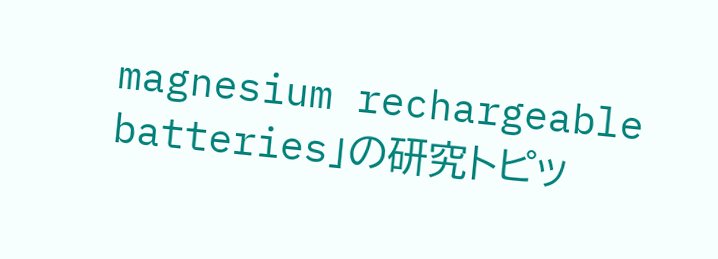magnesium rechargeable batteries」の研究トピッ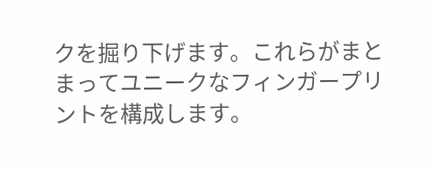クを掘り下げます。これらがまとまってユニークなフィンガープリントを構成します。